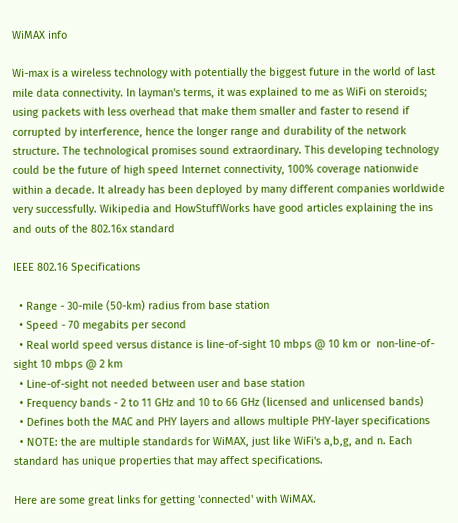WiMAX info

Wi-max is a wireless technology with potentially the biggest future in the world of last mile data connectivity. In layman's terms, it was explained to me as WiFi on steroids; using packets with less overhead that make them smaller and faster to resend if corrupted by interference, hence the longer range and durability of the network structure. The technological promises sound extraordinary. This developing technology could be the future of high speed Internet connectivity, 100% coverage nationwide within a decade. It already has been deployed by many different companies worldwide very successfully. Wikipedia and HowStuffWorks have good articles explaining the ins and outs of the 802.16x standard

IEEE 802.16 Specifications

  • Range - 30-mile (50-km) radius from base station
  • Speed - 70 megabits per second
  • Real world speed versus distance is line-of-sight 10 mbps @ 10 km or  non-line-of-sight 10 mbps @ 2 km
  • Line-of-sight not needed between user and base station
  • Frequency bands - 2 to 11 GHz and 10 to 66 GHz (licensed and unlicensed bands)
  • Defines both the MAC and PHY layers and allows multiple PHY-layer specifications
  • NOTE: the are multiple standards for WiMAX, just like WiFi's a,b,g, and n. Each standard has unique properties that may affect specifications.

Here are some great links for getting 'connected' with WiMAX.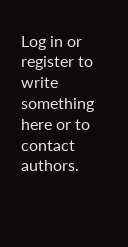Log in or register to write something here or to contact authors.